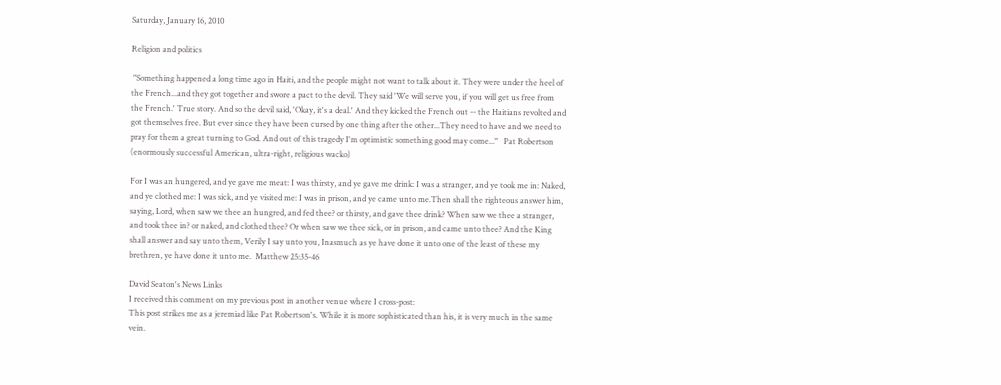Saturday, January 16, 2010

Religion and politics

 "Something happened a long time ago in Haiti, and the people might not want to talk about it. They were under the heel of the French...and they got together and swore a pact to the devil. They said 'We will serve you, if you will get us free from the French.' True story. And so the devil said, 'Okay, it's a deal.' And they kicked the French out -- the Haitians revolted and got themselves free. But ever since they have been cursed by one thing after the other...They need to have and we need to pray for them a great turning to God. And out of this tragedy I'm optimistic something good may come..."   Pat Robertson (enormously successful American, ultra-right, religious wacko)

For I was an hungered, and ye gave me meat: I was thirsty, and ye gave me drink: I was a stranger, and ye took me in: Naked, and ye clothed me: I was sick, and ye visited me: I was in prison, and ye came unto me.Then shall the righteous answer him, saying, Lord, when saw we thee an hungred, and fed thee? or thirsty, and gave thee drink? When saw we thee a stranger, and took thee in? or naked, and clothed thee? Or when saw we thee sick, or in prison, and came unto thee? And the King shall answer and say unto them, Verily I say unto you, Inasmuch as ye have done it unto one of the least of these my brethren, ye have done it unto me.  Matthew 25:35-46

David Seaton's News Links
I received this comment on my previous post in another venue where I cross-post:
This post strikes me as a jeremiad like Pat Robertson's. While it is more sophisticated than his, it is very much in the same vein.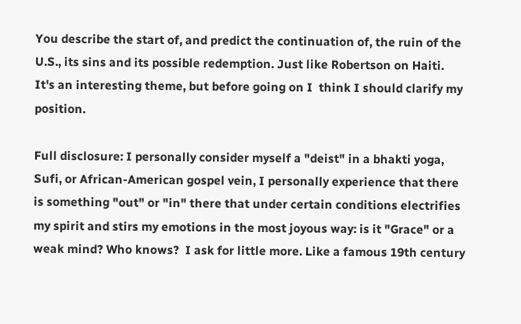You describe the start of, and predict the continuation of, the ruin of the U.S., its sins and its possible redemption. Just like Robertson on Haiti.
It's an interesting theme, but before going on I  think I should clarify my position.

Full disclosure: I personally consider myself a "deist" in a bhakti yoga, Sufi, or African-American gospel vein, I personally experience that there is something "out" or "in" there that under certain conditions electrifies my spirit and stirs my emotions in the most joyous way: is it "Grace" or a weak mind? Who knows?  I ask for little more. Like a famous 19th century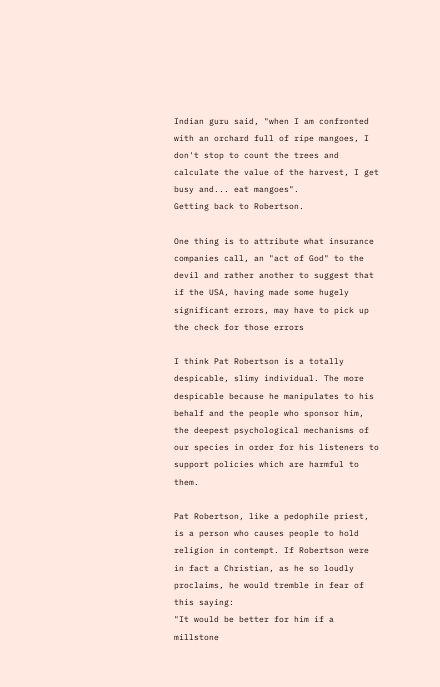Indian guru said, "when I am confronted with an orchard full of ripe mangoes, I don't stop to count the trees and calculate the value of the harvest, I get busy and... eat mangoes".
Getting back to Robertson.

One thing is to attribute what insurance companies call, an "act of God" to the devil and rather another to suggest that if the USA, having made some hugely significant errors, may have to pick up the check for those errors

I think Pat Robertson is a totally despicable, slimy individual. The more despicable because he manipulates to his behalf and the people who sponsor him, the deepest psychological mechanisms of our species in order for his listeners to support policies which are harmful to them.

Pat Robertson, like a pedophile priest, is a person who causes people to hold religion in contempt. If Robertson were in fact a Christian, as he so loudly proclaims, he would tremble in fear of this saying:
"It would be better for him if a millstone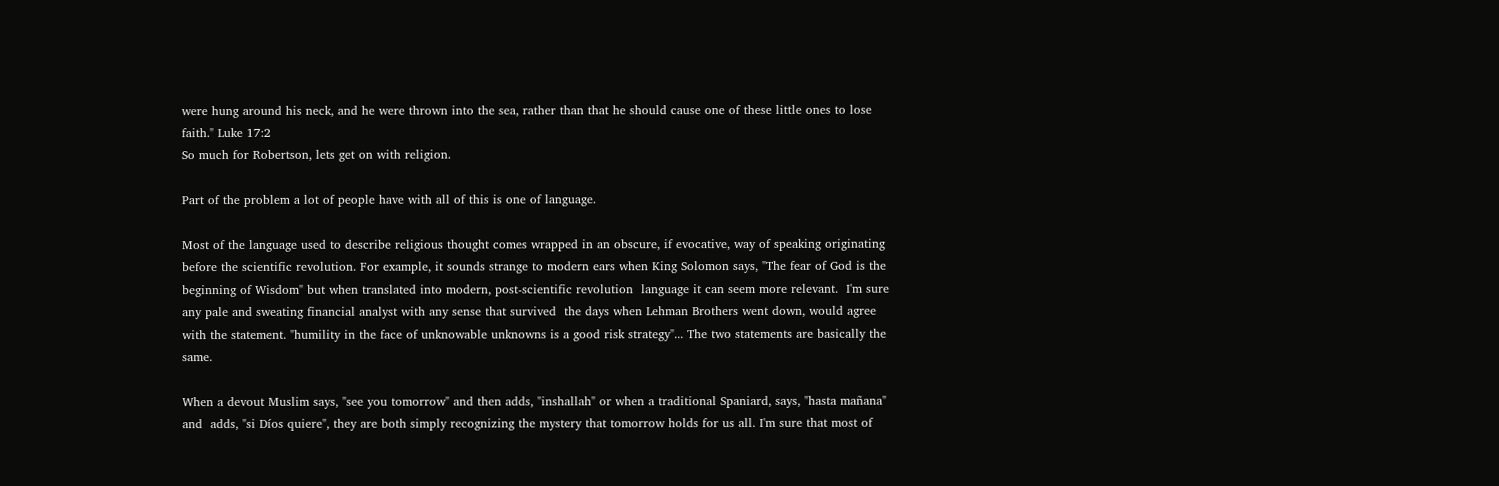were hung around his neck, and he were thrown into the sea, rather than that he should cause one of these little ones to lose faith." Luke 17:2
So much for Robertson, lets get on with religion.

Part of the problem a lot of people have with all of this is one of language.

Most of the language used to describe religious thought comes wrapped in an obscure, if evocative, way of speaking originating before the scientific revolution. For example, it sounds strange to modern ears when King Solomon says, "The fear of God is the beginning of Wisdom" but when translated into modern, post-scientific revolution  language it can seem more relevant.  I'm sure any pale and sweating financial analyst with any sense that survived  the days when Lehman Brothers went down, would agree with the statement. "humility in the face of unknowable unknowns is a good risk strategy"... The two statements are basically the same.

When a devout Muslim says, "see you tomorrow" and then adds, "inshallah" or when a traditional Spaniard, says, "hasta mañana"  and  adds, "si Díos quiere", they are both simply recognizing the mystery that tomorrow holds for us all. I'm sure that most of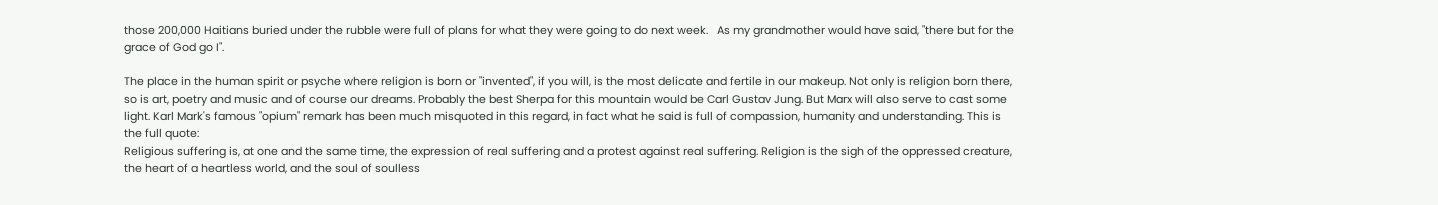those 200,000 Haitians buried under the rubble were full of plans for what they were going to do next week.   As my grandmother would have said, "there but for the grace of God go I".

The place in the human spirit or psyche where religion is born or "invented", if you will, is the most delicate and fertile in our makeup. Not only is religion born there, so is art, poetry and music and of course our dreams. Probably the best Sherpa for this mountain would be Carl Gustav Jung. But Marx will also serve to cast some light. Karl Mark's famous "opium" remark has been much misquoted in this regard, in fact what he said is full of compassion, humanity and understanding. This is the full quote:
Religious suffering is, at one and the same time, the expression of real suffering and a protest against real suffering. Religion is the sigh of the oppressed creature, the heart of a heartless world, and the soul of soulless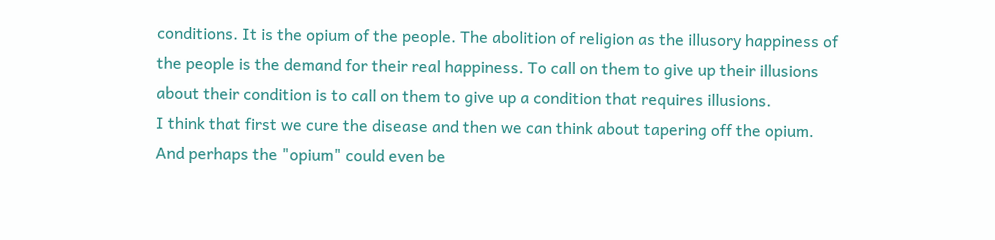conditions. It is the opium of the people. The abolition of religion as the illusory happiness of the people is the demand for their real happiness. To call on them to give up their illusions about their condition is to call on them to give up a condition that requires illusions.
I think that first we cure the disease and then we can think about tapering off the opium. And perhaps the "opium" could even be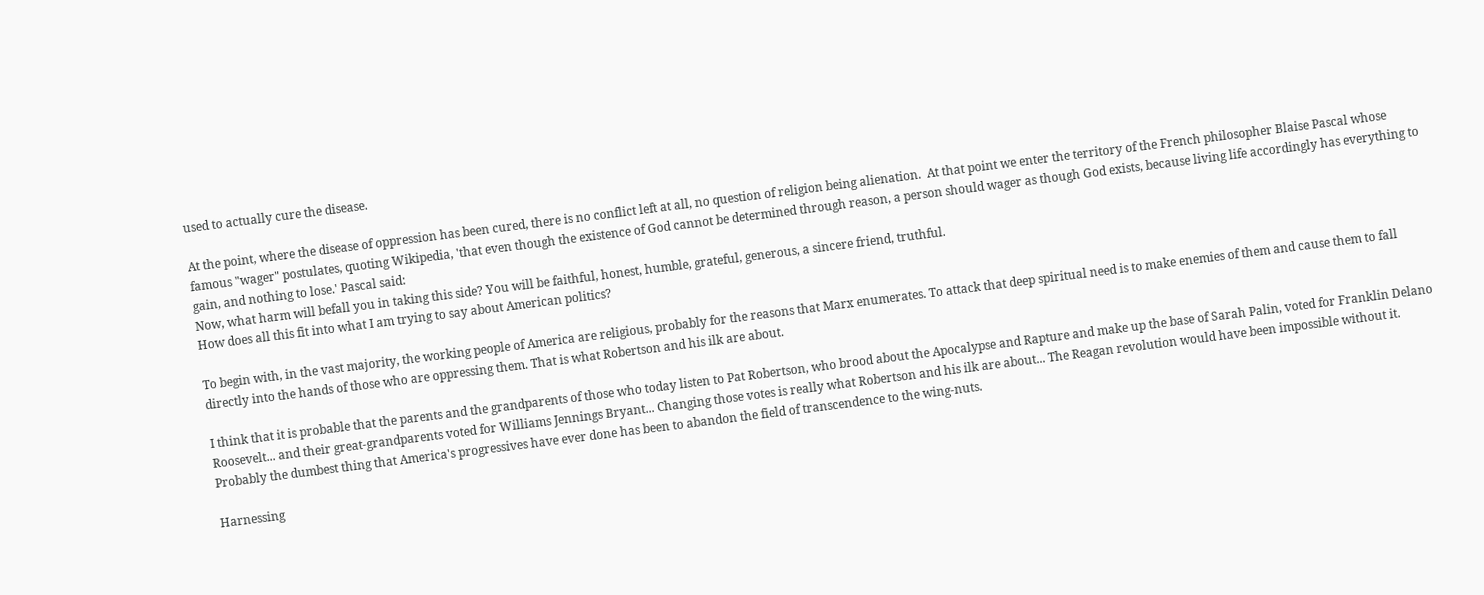used to actually cure the disease.

At the point, where the disease of oppression has been cured, there is no conflict left at all, no question of religion being alienation.  At that point we enter the territory of the French philosopher Blaise Pascal whose famous "wager" postulates, quoting Wikipedia, 'that even though the existence of God cannot be determined through reason, a person should wager as though God exists, because living life accordingly has everything to gain, and nothing to lose.' Pascal said:
Now, what harm will befall you in taking this side? You will be faithful, honest, humble, grateful, generous, a sincere friend, truthful.
How does all this fit into what I am trying to say about American politics?

To begin with, in the vast majority, the working people of America are religious, probably for the reasons that Marx enumerates. To attack that deep spiritual need is to make enemies of them and cause them to fall directly into the hands of those who are oppressing them. That is what Robertson and his ilk are about.

I think that it is probable that the parents and the grandparents of those who today listen to Pat Robertson, who brood about the Apocalypse and Rapture and make up the base of Sarah Palin, voted for Franklin Delano Roosevelt... and their great-grandparents voted for Williams Jennings Bryant... Changing those votes is really what Robertson and his ilk are about... The Reagan revolution would have been impossible without it. Probably the dumbest thing that America's progressives have ever done has been to abandon the field of transcendence to the wing-nuts.

Harnessing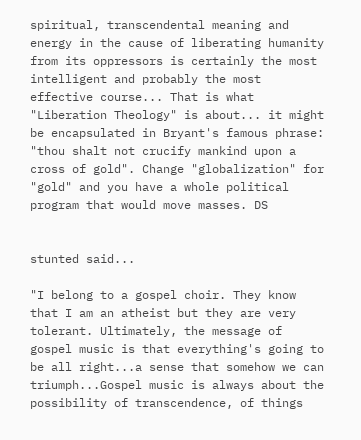spiritual, transcendental meaning and energy in the cause of liberating humanity from its oppressors is certainly the most intelligent and probably the most effective course... That is what "Liberation Theology" is about... it might be encapsulated in Bryant's famous phrase: "thou shalt not crucify mankind upon a cross of gold". Change "globalization" for "gold" and you have a whole political program that would move masses. DS


stunted said...

"I belong to a gospel choir. They know that I am an atheist but they are very tolerant. Ultimately, the message of gospel music is that everything's going to be all right...a sense that somehow we can triumph...Gospel music is always about the possibility of transcendence, of things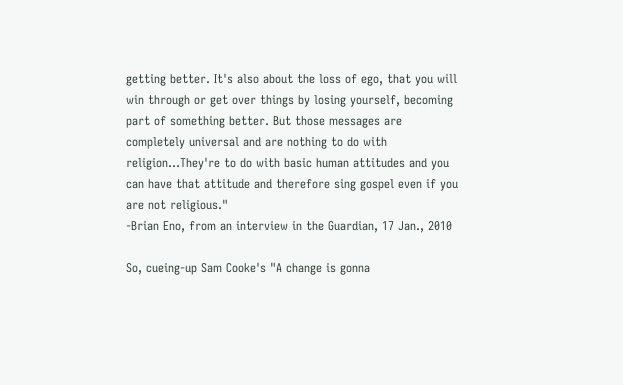getting better. It's also about the loss of ego, that you will win through or get over things by losing yourself, becoming part of something better. But those messages are completely universal and are nothing to do with religion...They're to do with basic human attitudes and you can have that attitude and therefore sing gospel even if you are not religious."
-Brian Eno, from an interview in the Guardian, 17 Jan., 2010

So, cueing-up Sam Cooke's "A change is gonna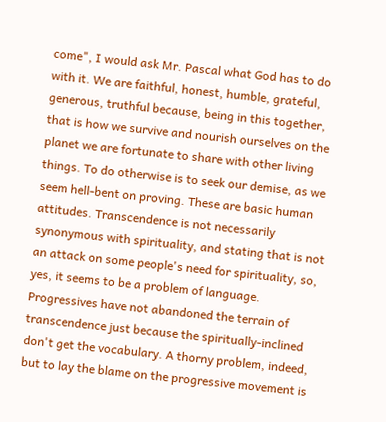come", I would ask Mr. Pascal what God has to do with it. We are faithful, honest, humble, grateful, generous, truthful because, being in this together, that is how we survive and nourish ourselves on the planet we are fortunate to share with other living things. To do otherwise is to seek our demise, as we seem hell-bent on proving. These are basic human attitudes. Transcendence is not necessarily synonymous with spirituality, and stating that is not an attack on some people's need for spirituality, so, yes, it seems to be a problem of language. Progressives have not abandoned the terrain of transcendence just because the spiritually-inclined don't get the vocabulary. A thorny problem, indeed, but to lay the blame on the progressive movement is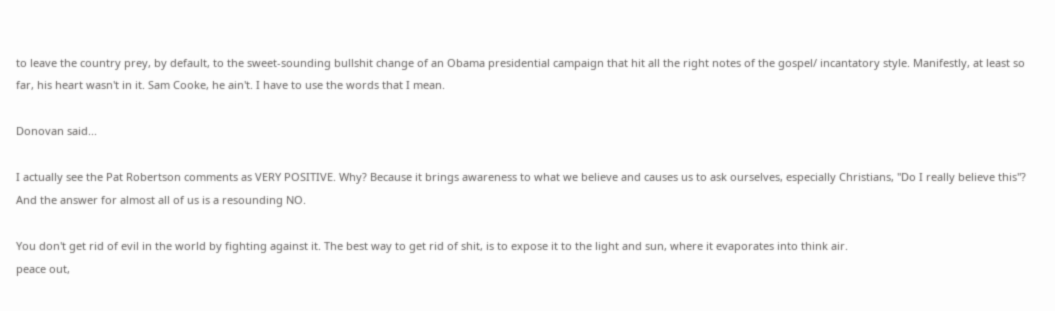to leave the country prey, by default, to the sweet-sounding bullshit change of an Obama presidential campaign that hit all the right notes of the gospel/ incantatory style. Manifestly, at least so far, his heart wasn't in it. Sam Cooke, he ain't. I have to use the words that I mean.

Donovan said...

I actually see the Pat Robertson comments as VERY POSITIVE. Why? Because it brings awareness to what we believe and causes us to ask ourselves, especially Christians, "Do I really believe this"? And the answer for almost all of us is a resounding NO.

You don't get rid of evil in the world by fighting against it. The best way to get rid of shit, is to expose it to the light and sun, where it evaporates into think air.
peace out,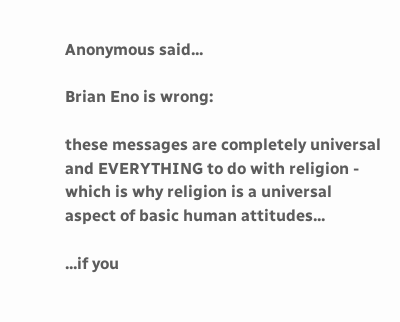Anonymous said...

Brian Eno is wrong:

these messages are completely universal and EVERYTHING to do with religion - which is why religion is a universal aspect of basic human attitudes...

...if you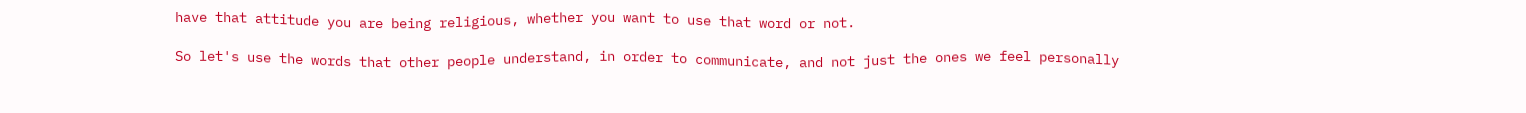have that attitude you are being religious, whether you want to use that word or not.

So let's use the words that other people understand, in order to communicate, and not just the ones we feel personally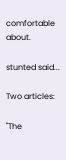comfortable about.

stunted said...

Two articles:

"The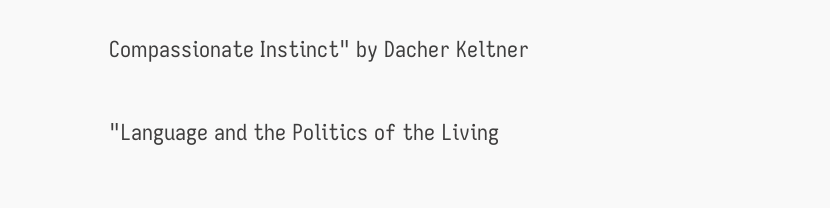Compassionate Instinct" by Dacher Keltner

"Language and the Politics of the Living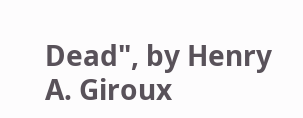Dead", by Henry A. Giroux